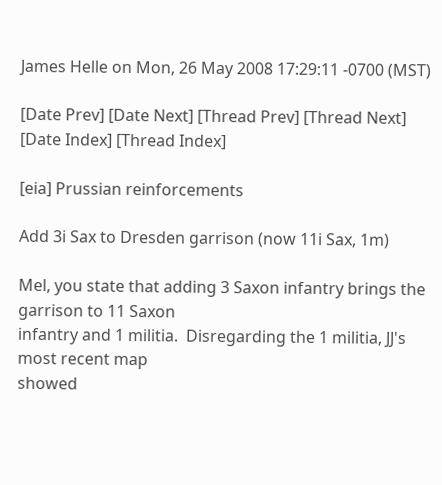James Helle on Mon, 26 May 2008 17:29:11 -0700 (MST)

[Date Prev] [Date Next] [Thread Prev] [Thread Next] [Date Index] [Thread Index]

[eia] Prussian reinforcements

Add 3i Sax to Dresden garrison (now 11i Sax, 1m)

Mel, you state that adding 3 Saxon infantry brings the garrison to 11 Saxon
infantry and 1 militia.  Disregarding the 1 militia, JJ's most recent map
showed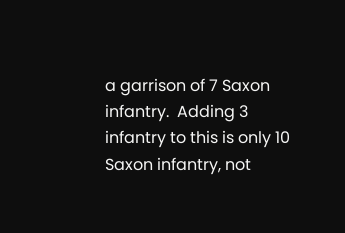a garrison of 7 Saxon infantry.  Adding 3 infantry to this is only 10
Saxon infantry, not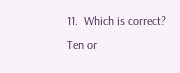11.  Which is correct?  Ten or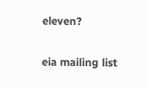eleven?

eia mailing list